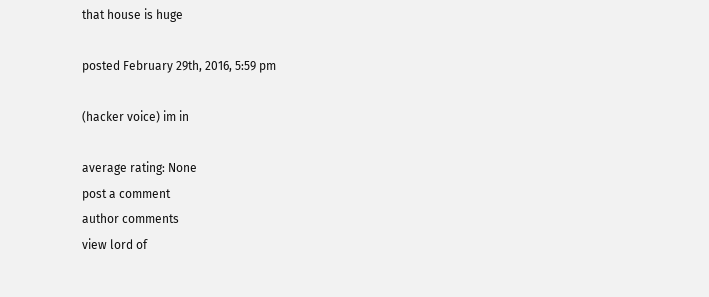that house is huge

posted February 29th, 2016, 5:59 pm

(hacker voice) im in

average rating: None
post a comment
author comments
view lord of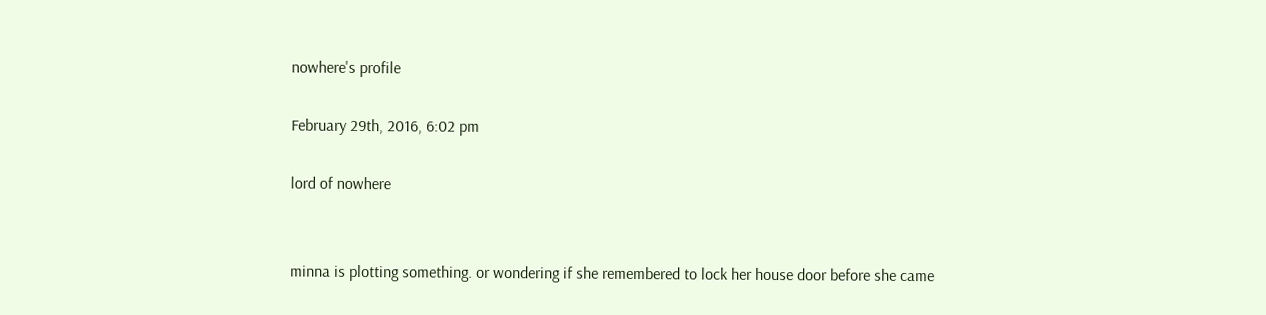nowhere's profile

February 29th, 2016, 6:02 pm

lord of nowhere


minna is plotting something. or wondering if she remembered to lock her house door before she came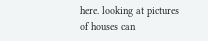here. looking at pictures of houses can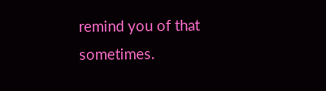remind you of that sometimes.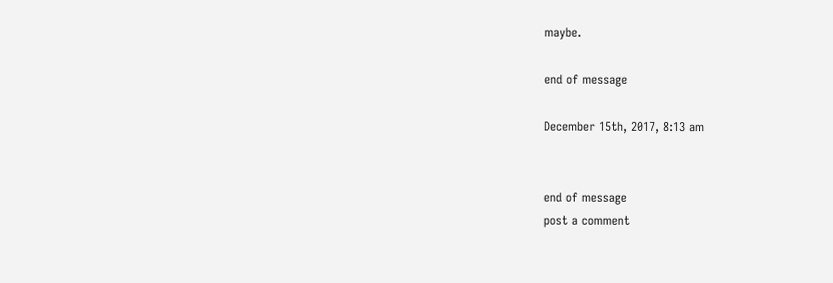maybe.

end of message

December 15th, 2017, 8:13 am


end of message
post a comment